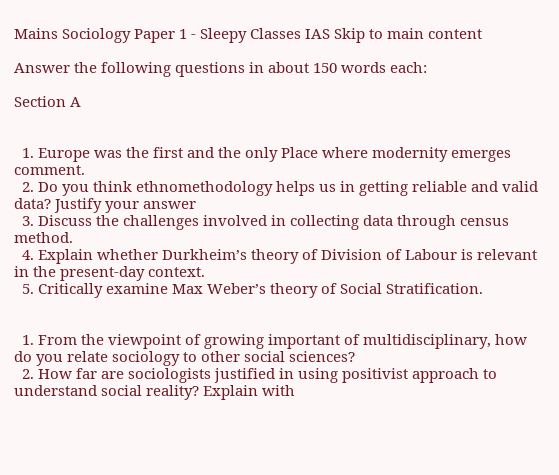Mains Sociology Paper 1 - Sleepy Classes IAS Skip to main content

Answer the following questions in about 150 words each:

Section A


  1. Europe was the first and the only Place where modernity emerges comment.
  2. Do you think ethnomethodology helps us in getting reliable and valid data? Justify your answer
  3. Discuss the challenges involved in collecting data through census method.
  4. Explain whether Durkheim’s theory of Division of Labour is relevant in the present-day context.
  5. Critically examine Max Weber’s theory of Social Stratification.


  1. From the viewpoint of growing important of multidisciplinary, how do you relate sociology to other social sciences?
  2. How far are sociologists justified in using positivist approach to understand social reality? Explain with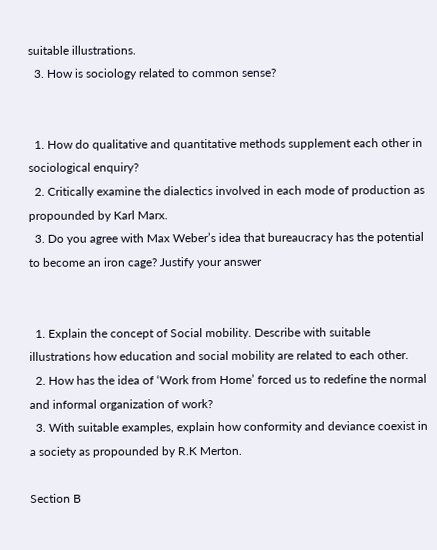suitable illustrations.
  3. How is sociology related to common sense?


  1. How do qualitative and quantitative methods supplement each other in sociological enquiry?
  2. Critically examine the dialectics involved in each mode of production as propounded by Karl Marx.
  3. Do you agree with Max Weber’s idea that bureaucracy has the potential to become an iron cage? Justify your answer


  1. Explain the concept of Social mobility. Describe with suitable illustrations how education and social mobility are related to each other.
  2. How has the idea of ‘Work from Home’ forced us to redefine the normal and informal organization of work?
  3. With suitable examples, explain how conformity and deviance coexist in a society as propounded by R.K Merton.

Section B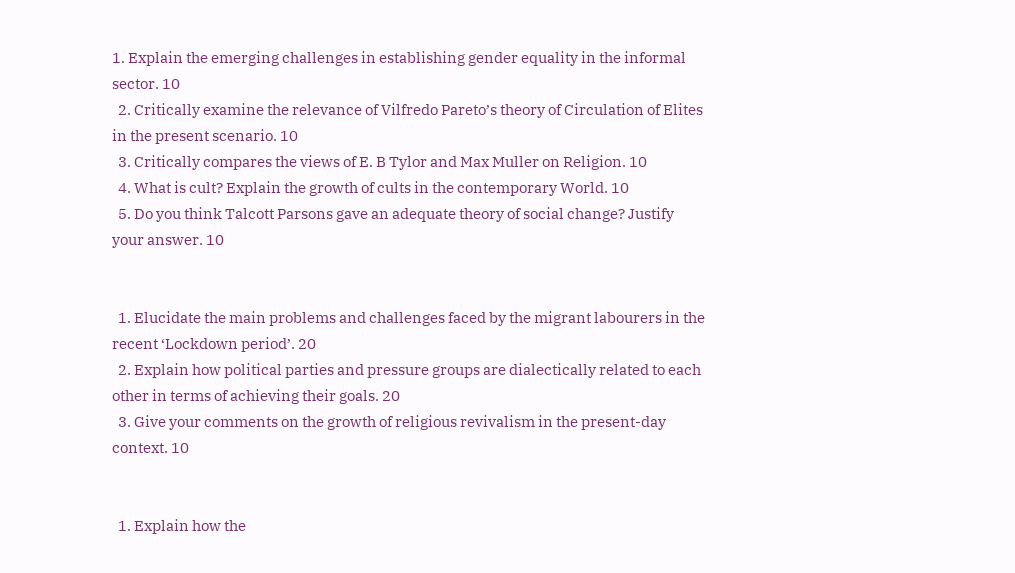1. Explain the emerging challenges in establishing gender equality in the informal sector. 10
  2. Critically examine the relevance of Vilfredo Pareto’s theory of Circulation of Elites in the present scenario. 10
  3. Critically compares the views of E. B Tylor and Max Muller on Religion. 10
  4. What is cult? Explain the growth of cults in the contemporary World. 10
  5. Do you think Talcott Parsons gave an adequate theory of social change? Justify your answer. 10


  1. Elucidate the main problems and challenges faced by the migrant labourers in the recent ‘Lockdown period’. 20
  2. Explain how political parties and pressure groups are dialectically related to each other in terms of achieving their goals. 20
  3. Give your comments on the growth of religious revivalism in the present-day context. 10


  1. Explain how the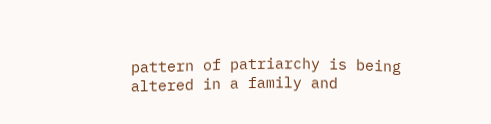pattern of patriarchy is being altered in a family and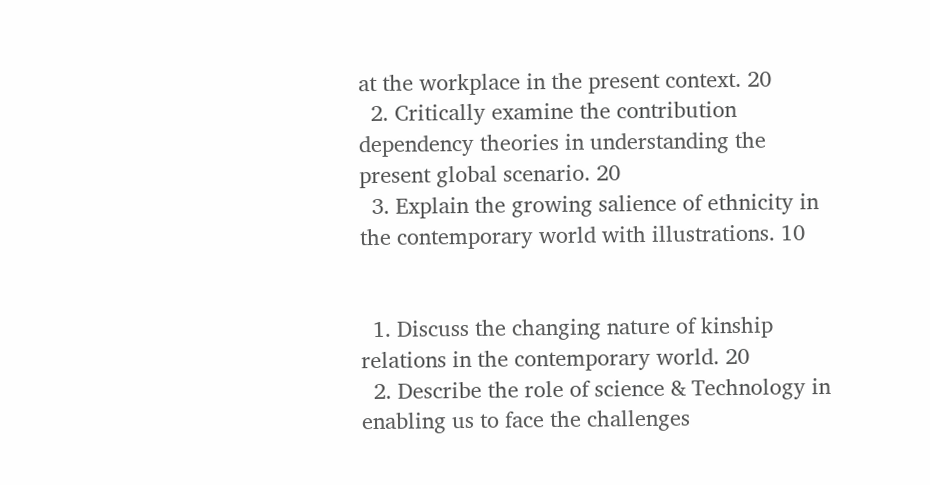at the workplace in the present context. 20
  2. Critically examine the contribution dependency theories in understanding the present global scenario. 20
  3. Explain the growing salience of ethnicity in the contemporary world with illustrations. 10


  1. Discuss the changing nature of kinship relations in the contemporary world. 20
  2. Describe the role of science & Technology in enabling us to face the challenges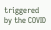triggered by the COVID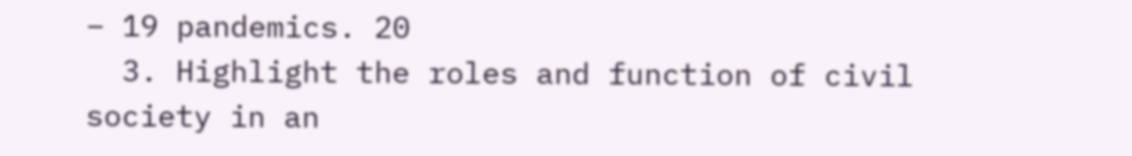– 19 pandemics. 20
  3. Highlight the roles and function of civil society in an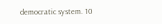democratic system. 10